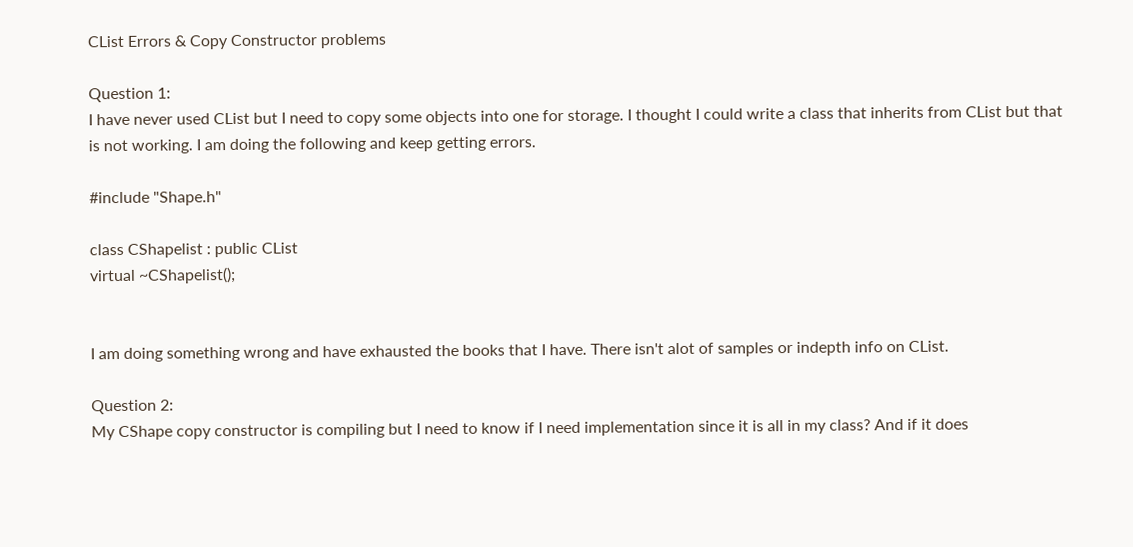CList Errors & Copy Constructor problems

Question 1:
I have never used CList but I need to copy some objects into one for storage. I thought I could write a class that inherits from CList but that is not working. I am doing the following and keep getting errors.

#include "Shape.h"

class CShapelist : public CList
virtual ~CShapelist();


I am doing something wrong and have exhausted the books that I have. There isn't alot of samples or indepth info on CList.

Question 2:
My CShape copy constructor is compiling but I need to know if I need implementation since it is all in my class? And if it does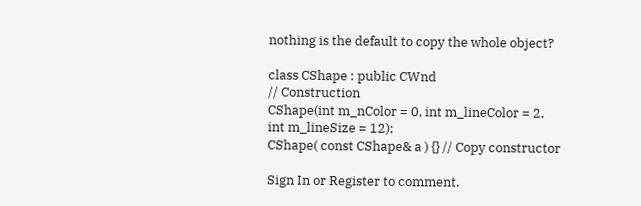nothing is the default to copy the whole object?

class CShape : public CWnd
// Construction
CShape(int m_nColor = 0, int m_lineColor = 2,
int m_lineSize = 12);
CShape( const CShape& a ) {} // Copy constructor

Sign In or Register to comment.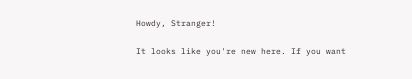Howdy, Stranger!

It looks like you're new here. If you want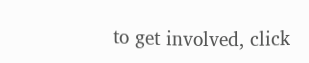to get involved, click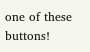one of these buttons!